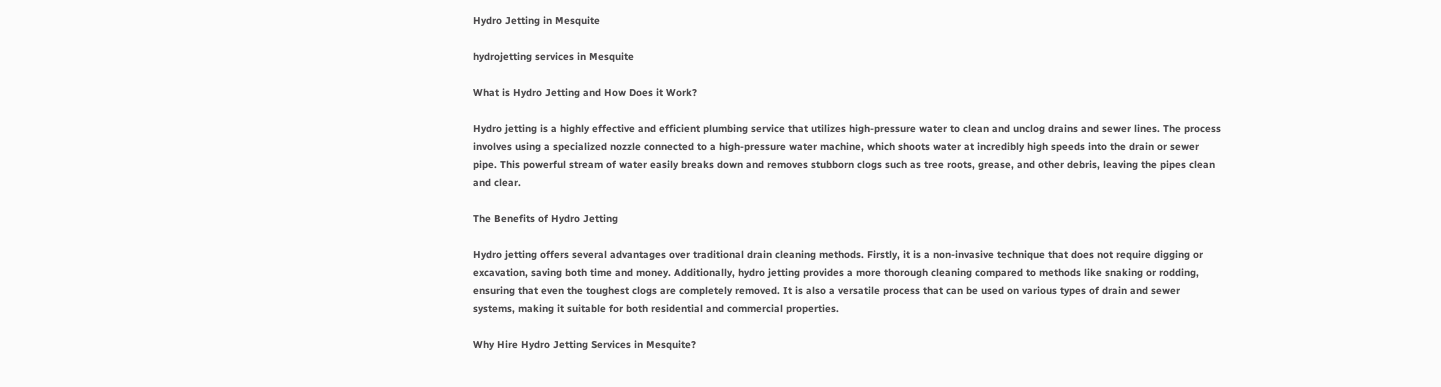Hydro Jetting in Mesquite

hydrojetting services in Mesquite

What is Hydro Jetting and How Does it Work?

Hydro jetting is a highly effective and efficient plumbing service that utilizes high-pressure water to clean and unclog drains and sewer lines. The process involves using a specialized nozzle connected to a high-pressure water machine, which shoots water at incredibly high speeds into the drain or sewer pipe. This powerful stream of water easily breaks down and removes stubborn clogs such as tree roots, grease, and other debris, leaving the pipes clean and clear.

The Benefits of Hydro Jetting

Hydro jetting offers several advantages over traditional drain cleaning methods. Firstly, it is a non-invasive technique that does not require digging or excavation, saving both time and money. Additionally, hydro jetting provides a more thorough cleaning compared to methods like snaking or rodding, ensuring that even the toughest clogs are completely removed. It is also a versatile process that can be used on various types of drain and sewer systems, making it suitable for both residential and commercial properties.

Why Hire Hydro Jetting Services in Mesquite?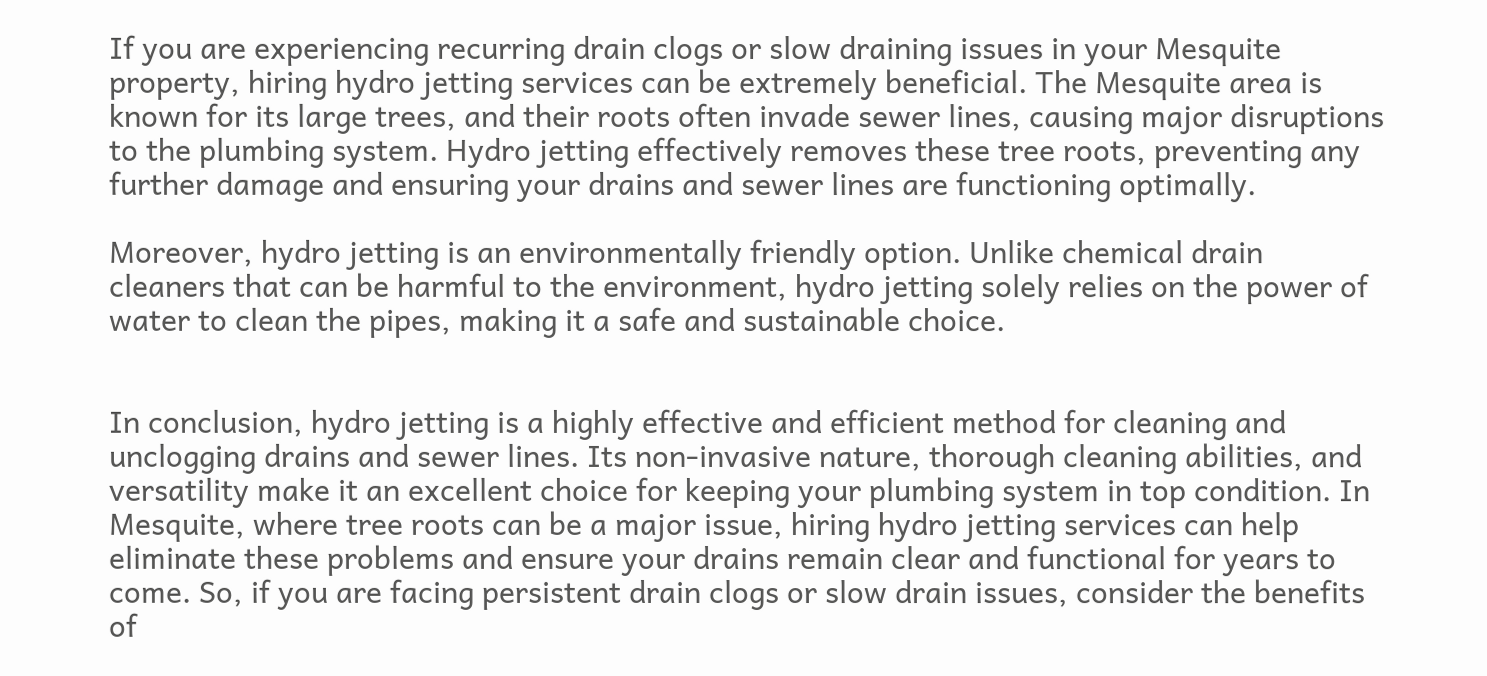If you are experiencing recurring drain clogs or slow draining issues in your Mesquite property, hiring hydro jetting services can be extremely beneficial. The Mesquite area is known for its large trees, and their roots often invade sewer lines, causing major disruptions to the plumbing system. Hydro jetting effectively removes these tree roots, preventing any further damage and ensuring your drains and sewer lines are functioning optimally.

Moreover, hydro jetting is an environmentally friendly option. Unlike chemical drain cleaners that can be harmful to the environment, hydro jetting solely relies on the power of water to clean the pipes, making it a safe and sustainable choice.


In conclusion, hydro jetting is a highly effective and efficient method for cleaning and unclogging drains and sewer lines. Its non-invasive nature, thorough cleaning abilities, and versatility make it an excellent choice for keeping your plumbing system in top condition. In Mesquite, where tree roots can be a major issue, hiring hydro jetting services can help eliminate these problems and ensure your drains remain clear and functional for years to come. So, if you are facing persistent drain clogs or slow drain issues, consider the benefits of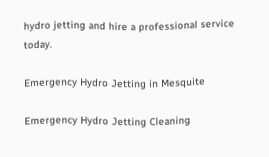hydro jetting and hire a professional service today.

Emergency Hydro Jetting in Mesquite

Emergency Hydro Jetting Cleaning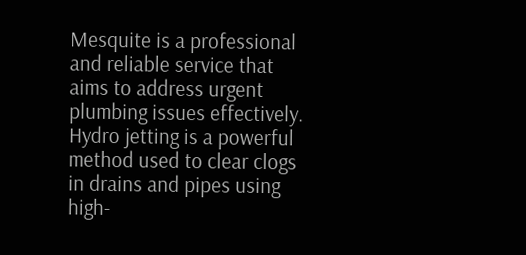Mesquite is a professional and reliable service that aims to address urgent plumbing issues effectively. Hydro jetting is a powerful method used to clear clogs in drains and pipes using high-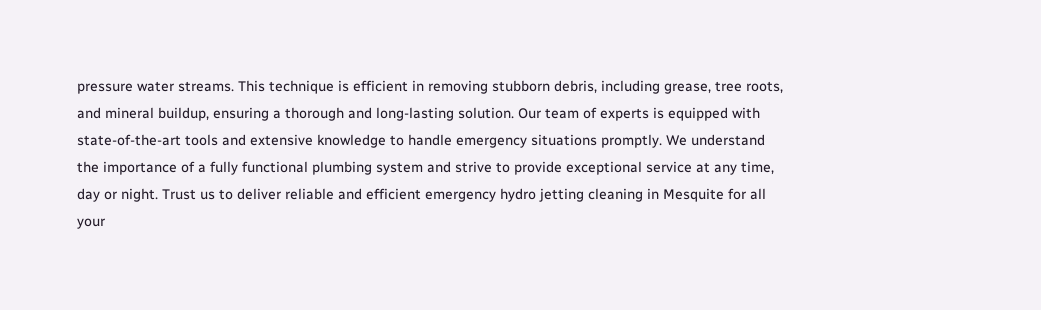pressure water streams. This technique is efficient in removing stubborn debris, including grease, tree roots, and mineral buildup, ensuring a thorough and long-lasting solution. Our team of experts is equipped with state-of-the-art tools and extensive knowledge to handle emergency situations promptly. We understand the importance of a fully functional plumbing system and strive to provide exceptional service at any time, day or night. Trust us to deliver reliable and efficient emergency hydro jetting cleaning in Mesquite for all your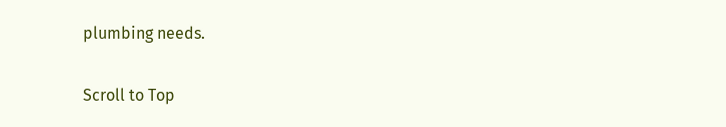plumbing needs.

Scroll to Top